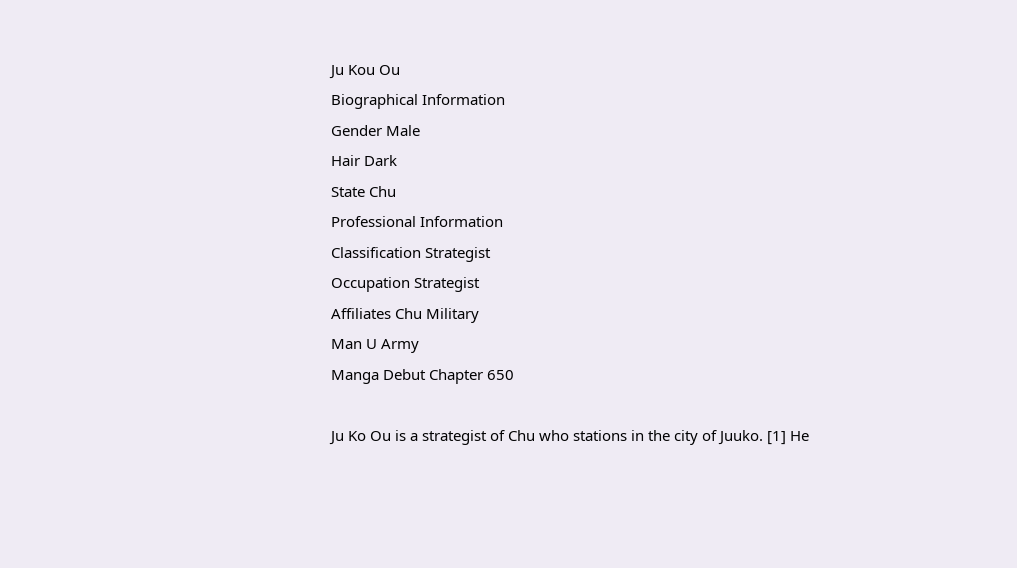Ju Kou Ou
Biographical Information
Gender Male
Hair Dark
State Chu
Professional Information
Classification Strategist
Occupation Strategist
Affiliates Chu Military
Man U Army
Manga Debut Chapter 650

Ju Ko Ou is a strategist of Chu who stations in the city of Juuko. [1] He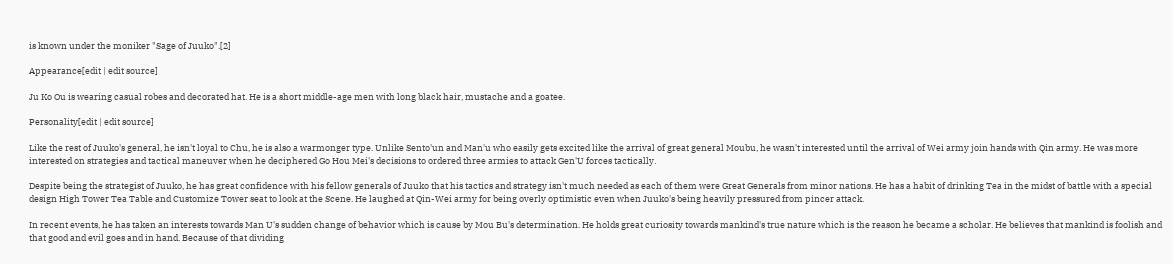is known under the moniker "Sage of Juuko".[2]

Appearance[edit | edit source]

Ju Ko Ou is wearing casual robes and decorated hat. He is a short middle-age men with long black hair, mustache and a goatee.

Personality[edit | edit source]

Like the rest of Juuko's general, he isn't loyal to Chu, he is also a warmonger type. Unlike Sento'un and Man'u who easily gets excited like the arrival of great general Moubu, he wasn't interested until the arrival of Wei army join hands with Qin army. He was more interested on strategies and tactical maneuver when he deciphered Go Hou Mei's decisions to ordered three armies to attack Gen'U forces tactically.

Despite being the strategist of Juuko, he has great confidence with his fellow generals of Juuko that his tactics and strategy isn't much needed as each of them were Great Generals from minor nations. He has a habit of drinking Tea in the midst of battle with a special design High Tower Tea Table and Customize Tower seat to look at the Scene. He laughed at Qin-Wei army for being overly optimistic even when Juuko's being heavily pressured from pincer attack.

In recent events, he has taken an interests towards Man U's sudden change of behavior which is cause by Mou Bu's determination. He holds great curiosity towards mankind's true nature which is the reason he became a scholar. He believes that mankind is foolish and that good and evil goes and in hand. Because of that dividing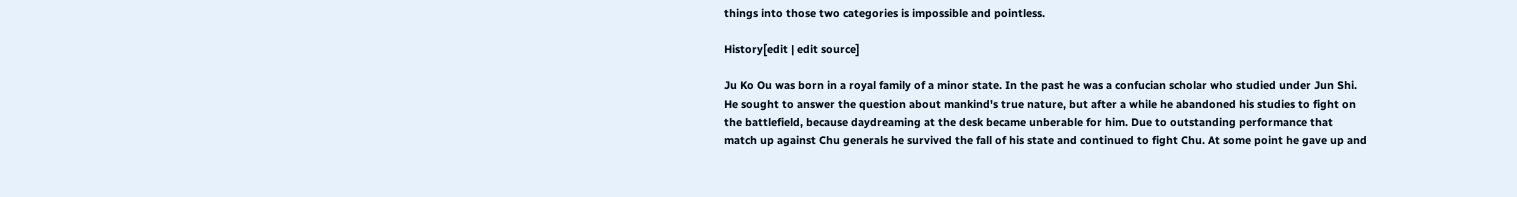things into those two categories is impossible and pointless.

History[edit | edit source]

Ju Ko Ou was born in a royal family of a minor state. In the past he was a confucian scholar who studied under Jun Shi. He sought to answer the question about mankind's true nature, but after a while he abandoned his studies to fight on the battlefield, because daydreaming at the desk became unberable for him. Due to outstanding performance that match up against Chu generals he survived the fall of his state and continued to fight Chu. At some point he gave up and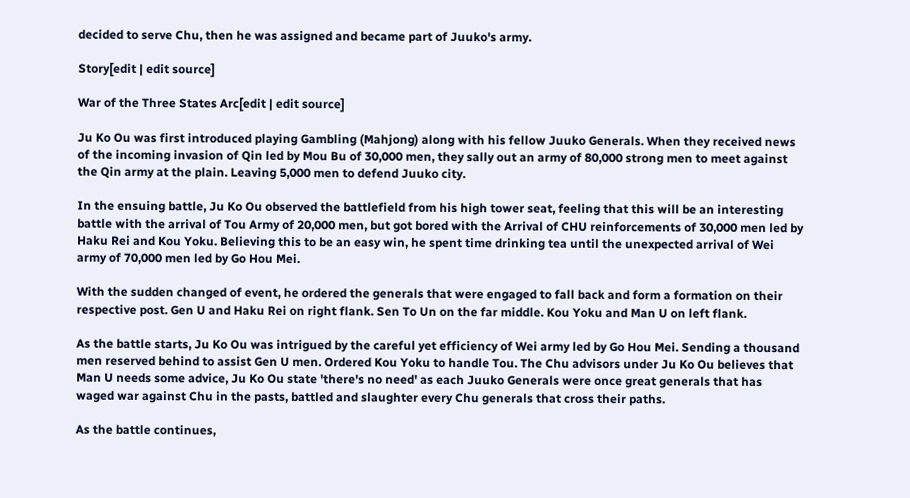decided to serve Chu, then he was assigned and became part of Juuko's army.

Story[edit | edit source]

War of the Three States Arc[edit | edit source]

Ju Ko Ou was first introduced playing Gambling (Mahjong) along with his fellow Juuko Generals. When they received news of the incoming invasion of Qin led by Mou Bu of 30,000 men, they sally out an army of 80,000 strong men to meet against the Qin army at the plain. Leaving 5,000 men to defend Juuko city.

In the ensuing battle, Ju Ko Ou observed the battlefield from his high tower seat, feeling that this will be an interesting battle with the arrival of Tou Army of 20,000 men, but got bored with the Arrival of CHU reinforcements of 30,000 men led by Haku Rei and Kou Yoku. Believing this to be an easy win, he spent time drinking tea until the unexpected arrival of Wei army of 70,000 men led by Go Hou Mei.

With the sudden changed of event, he ordered the generals that were engaged to fall back and form a formation on their respective post. Gen U and Haku Rei on right flank. Sen To Un on the far middle. Kou Yoku and Man U on left flank.

As the battle starts, Ju Ko Ou was intrigued by the careful yet efficiency of Wei army led by Go Hou Mei. Sending a thousand men reserved behind to assist Gen U men. Ordered Kou Yoku to handle Tou. The Chu advisors under Ju Ko Ou believes that Man U needs some advice, Ju Ko Ou state 'there's no need' as each Juuko Generals were once great generals that has waged war against Chu in the pasts, battled and slaughter every Chu generals that cross their paths.

As the battle continues,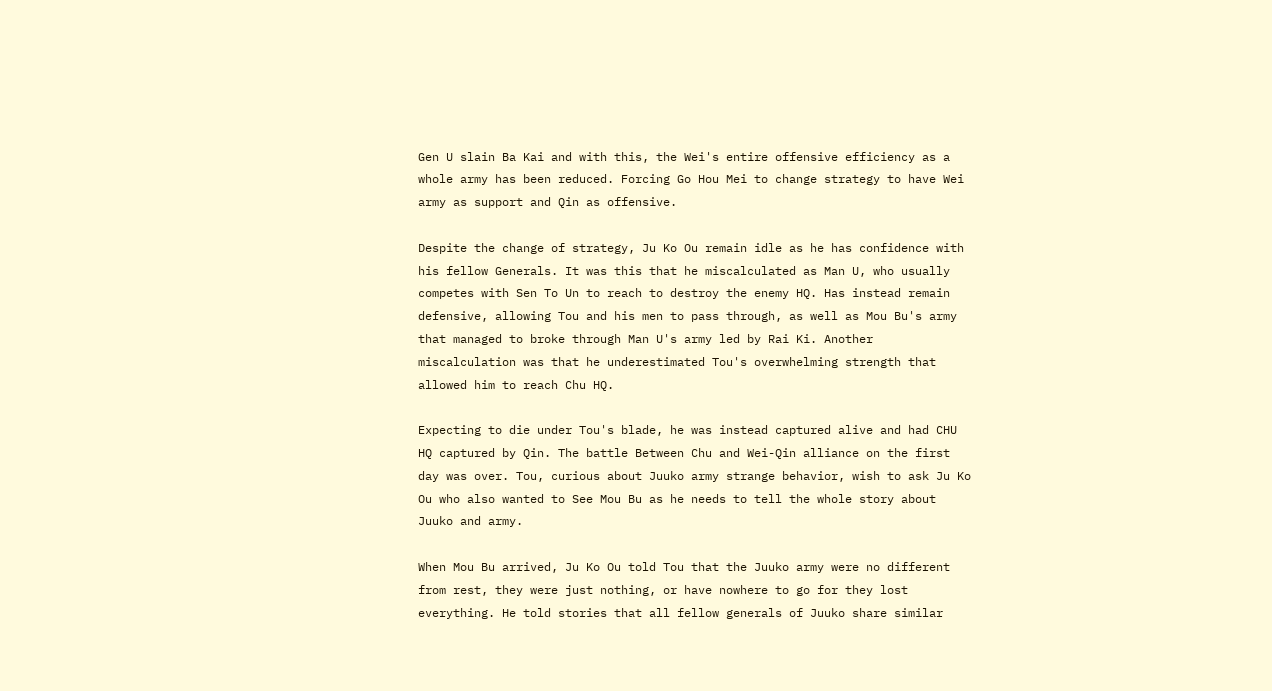Gen U slain Ba Kai and with this, the Wei's entire offensive efficiency as a whole army has been reduced. Forcing Go Hou Mei to change strategy to have Wei army as support and Qin as offensive.

Despite the change of strategy, Ju Ko Ou remain idle as he has confidence with his fellow Generals. It was this that he miscalculated as Man U, who usually competes with Sen To Un to reach to destroy the enemy HQ. Has instead remain defensive, allowing Tou and his men to pass through, as well as Mou Bu's army that managed to broke through Man U's army led by Rai Ki. Another miscalculation was that he underestimated Tou's overwhelming strength that allowed him to reach Chu HQ.

Expecting to die under Tou's blade, he was instead captured alive and had CHU HQ captured by Qin. The battle Between Chu and Wei-Qin alliance on the first day was over. Tou, curious about Juuko army strange behavior, wish to ask Ju Ko Ou who also wanted to See Mou Bu as he needs to tell the whole story about Juuko and army.

When Mou Bu arrived, Ju Ko Ou told Tou that the Juuko army were no different from rest, they were just nothing, or have nowhere to go for they lost everything. He told stories that all fellow generals of Juuko share similar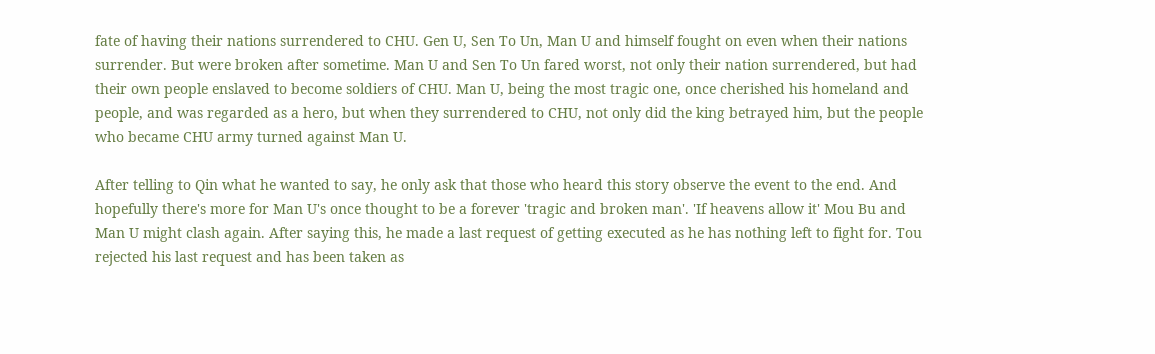fate of having their nations surrendered to CHU. Gen U, Sen To Un, Man U and himself fought on even when their nations surrender. But were broken after sometime. Man U and Sen To Un fared worst, not only their nation surrendered, but had their own people enslaved to become soldiers of CHU. Man U, being the most tragic one, once cherished his homeland and people, and was regarded as a hero, but when they surrendered to CHU, not only did the king betrayed him, but the people who became CHU army turned against Man U.

After telling to Qin what he wanted to say, he only ask that those who heard this story observe the event to the end. And hopefully there's more for Man U's once thought to be a forever 'tragic and broken man'. 'If heavens allow it' Mou Bu and Man U might clash again. After saying this, he made a last request of getting executed as he has nothing left to fight for. Tou rejected his last request and has been taken as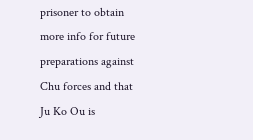prisoner to obtain more info for future preparations against Chu forces and that Ju Ko Ou is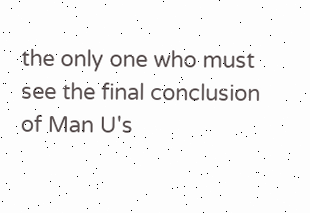the only one who must see the final conclusion of Man U's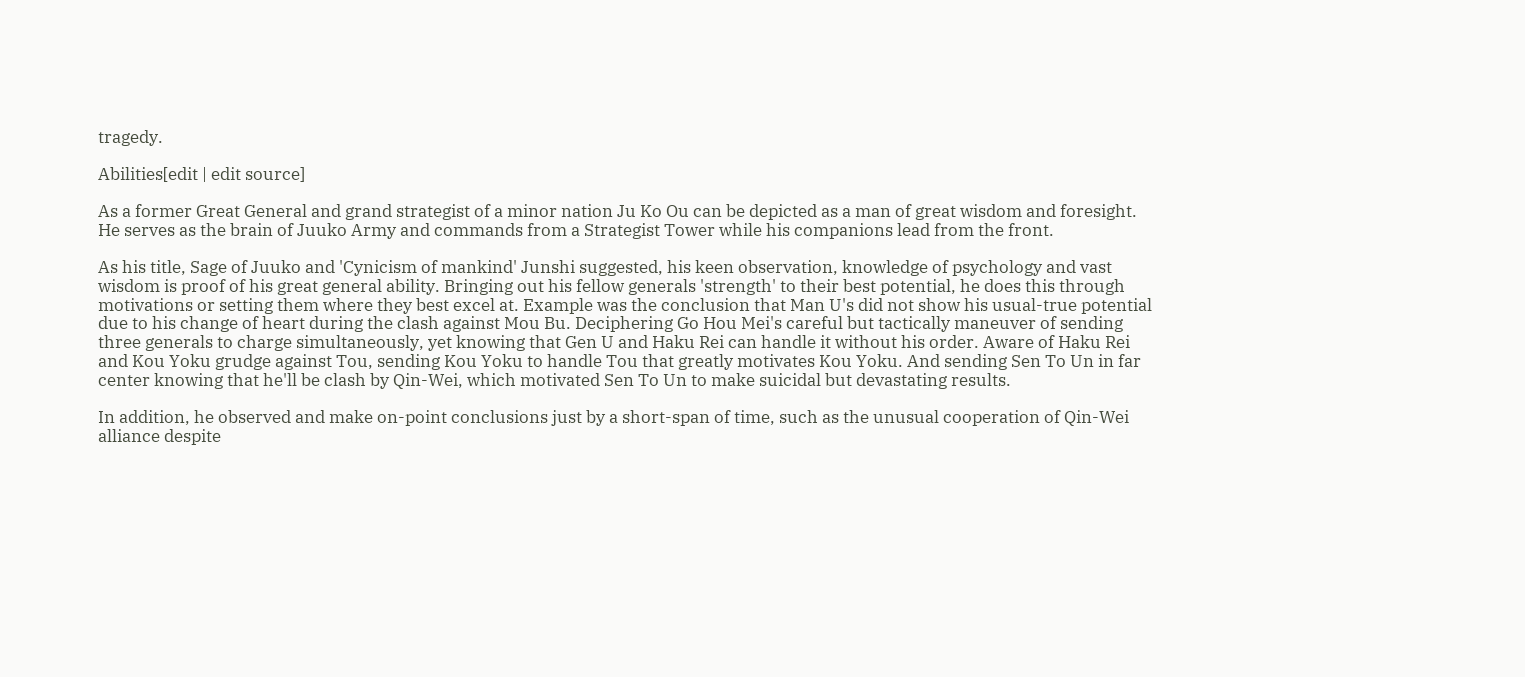tragedy.

Abilities[edit | edit source]

As a former Great General and grand strategist of a minor nation Ju Ko Ou can be depicted as a man of great wisdom and foresight. He serves as the brain of Juuko Army and commands from a Strategist Tower while his companions lead from the front.

As his title, Sage of Juuko and 'Cynicism of mankind' Junshi suggested, his keen observation, knowledge of psychology and vast wisdom is proof of his great general ability. Bringing out his fellow generals 'strength' to their best potential, he does this through motivations or setting them where they best excel at. Example was the conclusion that Man U's did not show his usual-true potential due to his change of heart during the clash against Mou Bu. Deciphering Go Hou Mei's careful but tactically maneuver of sending three generals to charge simultaneously, yet knowing that Gen U and Haku Rei can handle it without his order. Aware of Haku Rei and Kou Yoku grudge against Tou, sending Kou Yoku to handle Tou that greatly motivates Kou Yoku. And sending Sen To Un in far center knowing that he'll be clash by Qin-Wei, which motivated Sen To Un to make suicidal but devastating results.

In addition, he observed and make on-point conclusions just by a short-span of time, such as the unusual cooperation of Qin-Wei alliance despite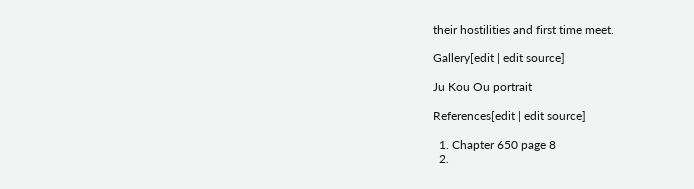their hostilities and first time meet.

Gallery[edit | edit source]

Ju Kou Ou portrait

References[edit | edit source]

  1. Chapter 650 page 8
  2.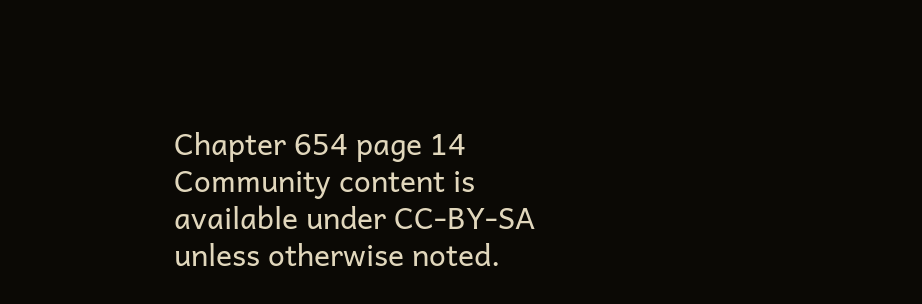Chapter 654 page 14
Community content is available under CC-BY-SA unless otherwise noted.